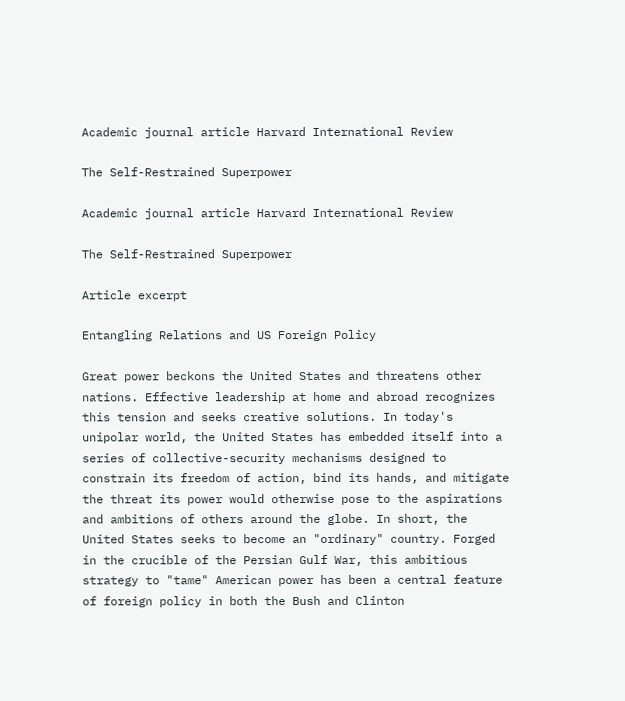Academic journal article Harvard International Review

The Self-Restrained Superpower

Academic journal article Harvard International Review

The Self-Restrained Superpower

Article excerpt

Entangling Relations and US Foreign Policy

Great power beckons the United States and threatens other nations. Effective leadership at home and abroad recognizes this tension and seeks creative solutions. In today's unipolar world, the United States has embedded itself into a series of collective-security mechanisms designed to constrain its freedom of action, bind its hands, and mitigate the threat its power would otherwise pose to the aspirations and ambitions of others around the globe. In short, the United States seeks to become an "ordinary" country. Forged in the crucible of the Persian Gulf War, this ambitious strategy to "tame" American power has been a central feature of foreign policy in both the Bush and Clinton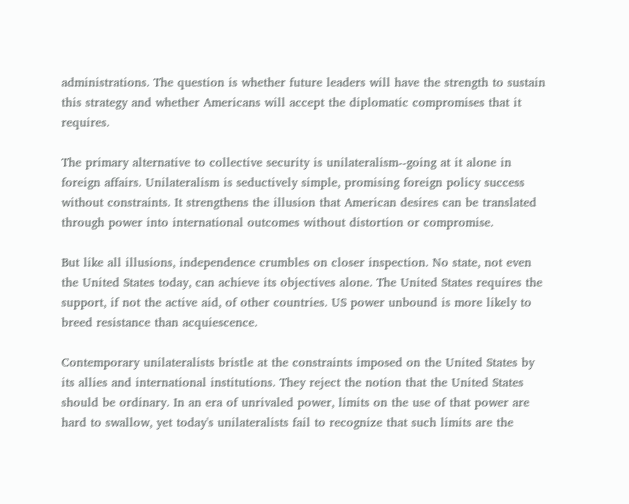administrations. The question is whether future leaders will have the strength to sustain this strategy and whether Americans will accept the diplomatic compromises that it requires.

The primary alternative to collective security is unilateralism--going at it alone in foreign affairs. Unilateralism is seductively simple, promising foreign policy success without constraints. It strengthens the illusion that American desires can be translated through power into international outcomes without distortion or compromise.

But like all illusions, independence crumbles on closer inspection. No state, not even the United States today, can achieve its objectives alone. The United States requires the support, if not the active aid, of other countries. US power unbound is more likely to breed resistance than acquiescence.

Contemporary unilateralists bristle at the constraints imposed on the United States by its allies and international institutions. They reject the notion that the United States should be ordinary. In an era of unrivaled power, limits on the use of that power are hard to swallow, yet today's unilateralists fail to recognize that such limits are the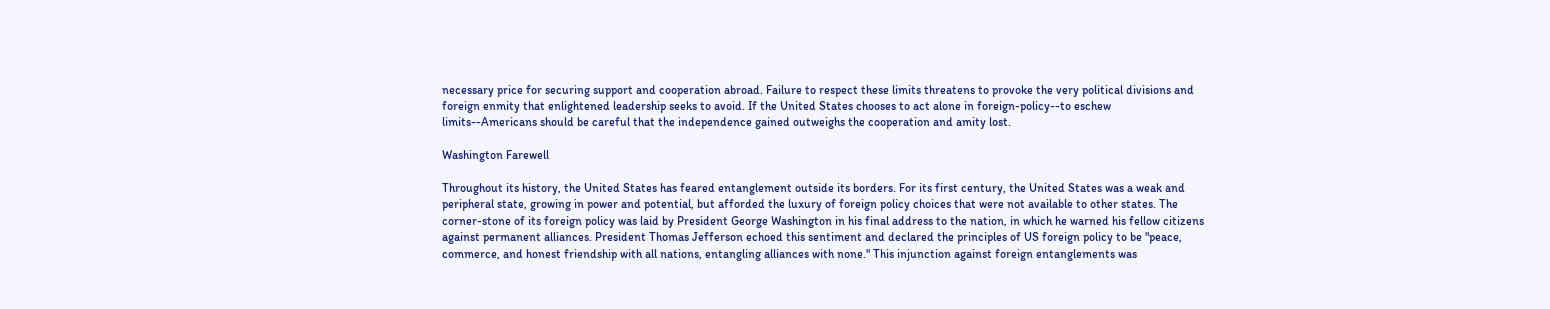necessary price for securing support and cooperation abroad. Failure to respect these limits threatens to provoke the very political divisions and foreign enmity that enlightened leadership seeks to avoid. If the United States chooses to act alone in foreign-policy--to eschew limits--Americans should be careful that the independence gained outweighs the cooperation and amity lost.

Washington Farewell

Throughout its history, the United States has feared entanglement outside its borders. For its first century, the United States was a weak and peripheral state, growing in power and potential, but afforded the luxury of foreign policy choices that were not available to other states. The corner-stone of its foreign policy was laid by President George Washington in his final address to the nation, in which he warned his fellow citizens against permanent alliances. President Thomas Jefferson echoed this sentiment and declared the principles of US foreign policy to be "peace, commerce, and honest friendship with all nations, entangling alliances with none." This injunction against foreign entanglements was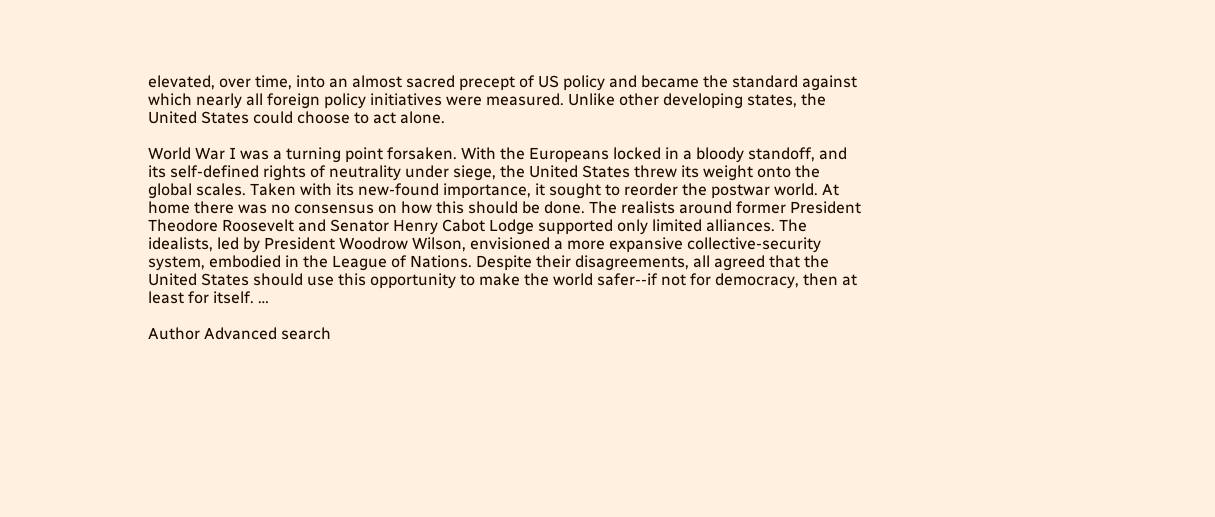elevated, over time, into an almost sacred precept of US policy and became the standard against which nearly all foreign policy initiatives were measured. Unlike other developing states, the United States could choose to act alone.

World War I was a turning point forsaken. With the Europeans locked in a bloody standoff, and its self-defined rights of neutrality under siege, the United States threw its weight onto the global scales. Taken with its new-found importance, it sought to reorder the postwar world. At home there was no consensus on how this should be done. The realists around former President Theodore Roosevelt and Senator Henry Cabot Lodge supported only limited alliances. The idealists, led by President Woodrow Wilson, envisioned a more expansive collective-security system, embodied in the League of Nations. Despite their disagreements, all agreed that the United States should use this opportunity to make the world safer--if not for democracy, then at least for itself. …

Author Advanced search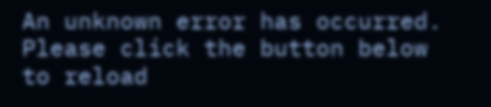An unknown error has occurred. Please click the button below to reload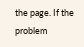the page. If the problem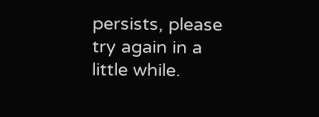persists, please try again in a little while.